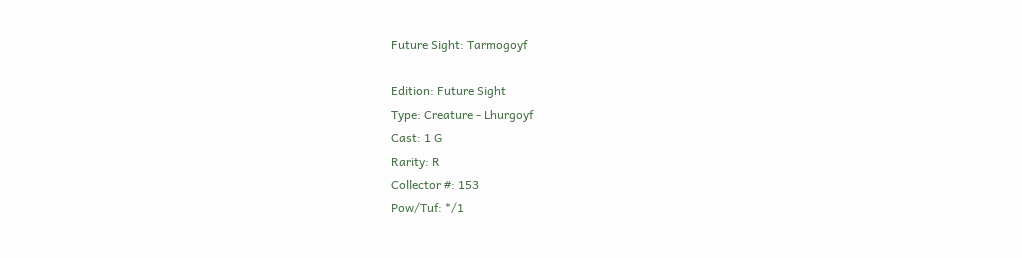Future Sight: Tarmogoyf

Edition: Future Sight
Type: Creature - Lhurgoyf
Cast: 1 G
Rarity: R
Collector #: 153
Pow/Tuf: */1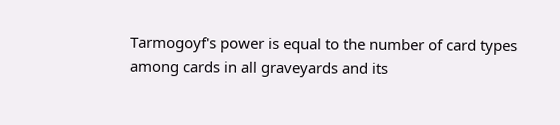Tarmogoyf's power is equal to the number of card types among cards in all graveyards and its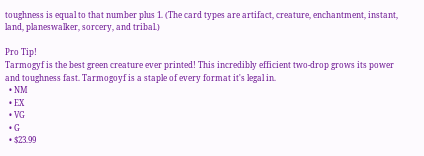toughness is equal to that number plus 1. (The card types are artifact, creature, enchantment, instant, land, planeswalker, sorcery, and tribal.)

Pro Tip!
Tarmogyf is the best green creature ever printed! This incredibly efficient two-drop grows its power and toughness fast. Tarmogoyf is a staple of every format it's legal in.
  • NM
  • EX
  • VG
  • G
  • $23.99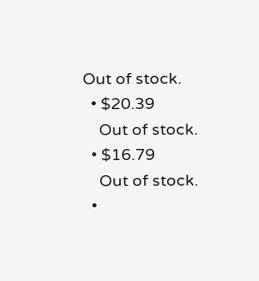Out of stock.
  • $20.39
    Out of stock.
  • $16.79
    Out of stock.
  •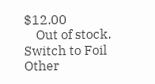$12.00
    Out of stock.
Switch to Foil
Other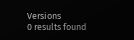Versions
0 results found